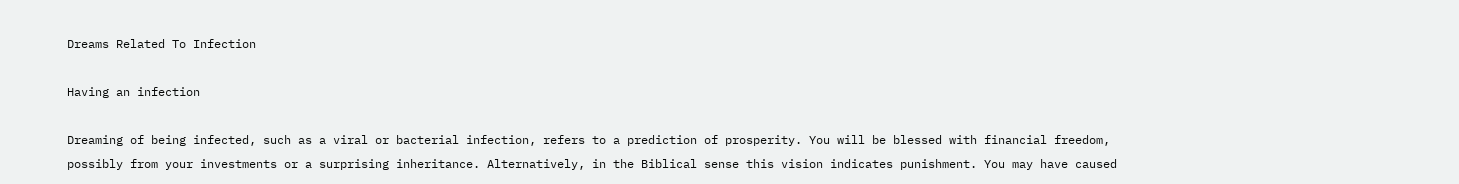Dreams Related To Infection

Having an infection

Dreaming of being infected, such as a viral or bacterial infection, refers to a prediction of prosperity. You will be blessed with financial freedom, possibly from your investments or a surprising inheritance. Alternatively, in the Biblical sense this vision indicates punishment. You may have caused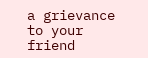a grievance to your friend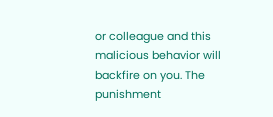or colleague and this malicious behavior will backfire on you. The punishment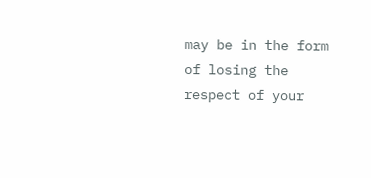may be in the form of losing the respect of your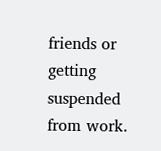friends or getting suspended from work.